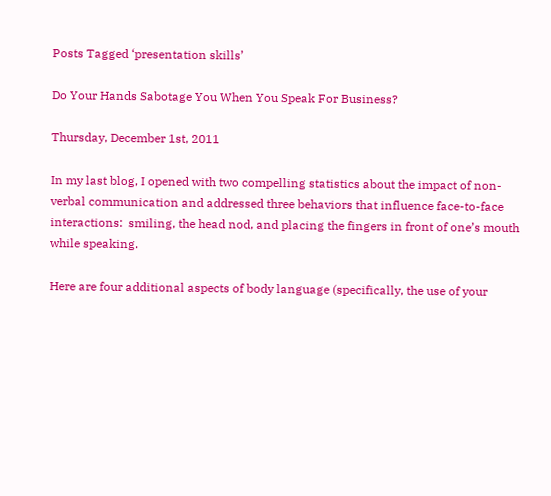Posts Tagged ‘presentation skills’

Do Your Hands Sabotage You When You Speak For Business?

Thursday, December 1st, 2011

In my last blog, I opened with two compelling statistics about the impact of non-verbal communication and addressed three behaviors that influence face-to-face interactions:  smiling, the head nod, and placing the fingers in front of one’s mouth while speaking.

Here are four additional aspects of body language (specifically, the use of your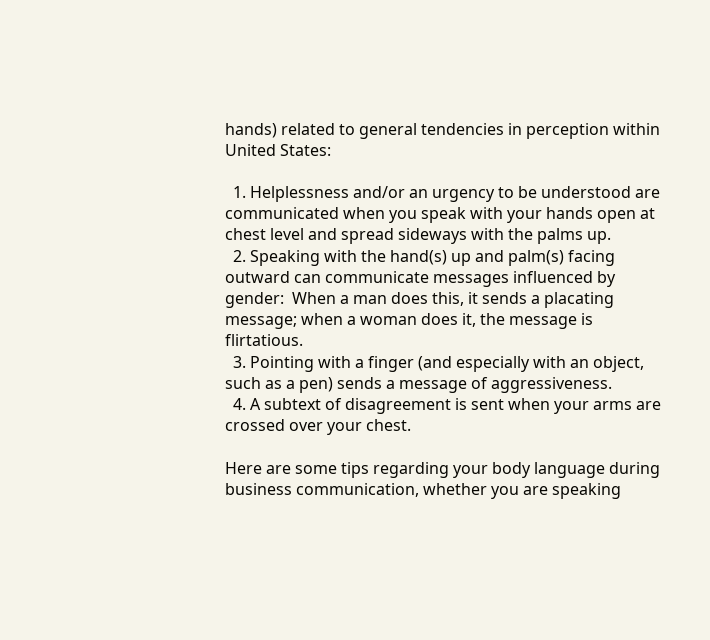hands) related to general tendencies in perception within United States:

  1. Helplessness and/or an urgency to be understood are communicated when you speak with your hands open at chest level and spread sideways with the palms up.
  2. Speaking with the hand(s) up and palm(s) facing outward can communicate messages influenced by gender:  When a man does this, it sends a placating message; when a woman does it, the message is flirtatious.
  3. Pointing with a finger (and especially with an object, such as a pen) sends a message of aggressiveness.
  4. A subtext of disagreement is sent when your arms are crossed over your chest.

Here are some tips regarding your body language during business communication, whether you are speaking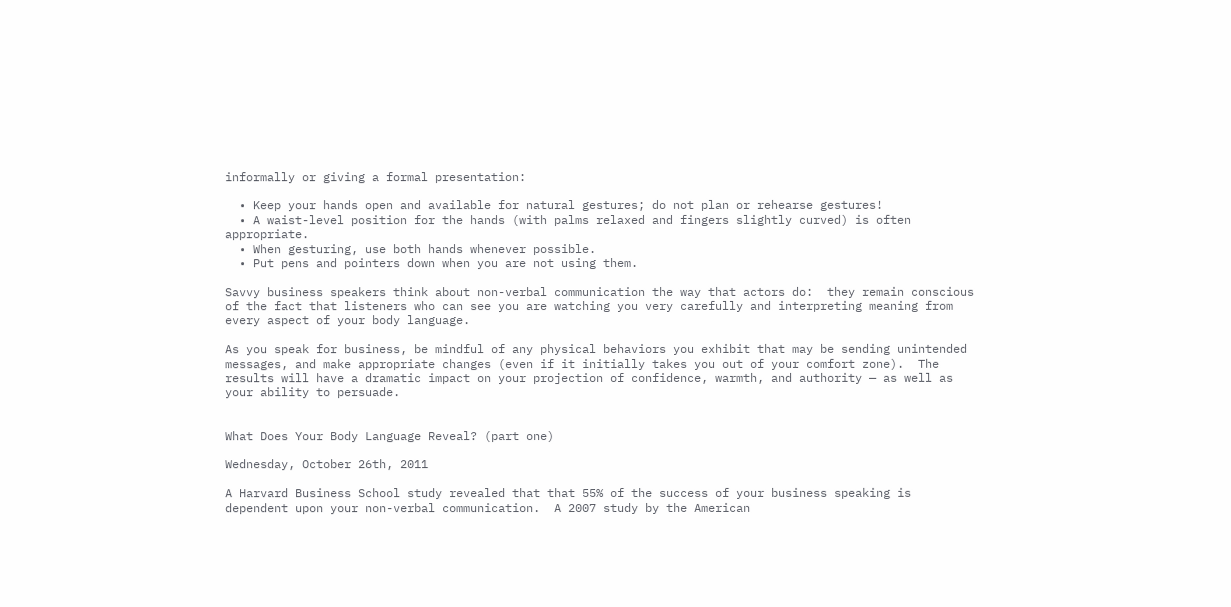informally or giving a formal presentation:

  • Keep your hands open and available for natural gestures; do not plan or rehearse gestures!
  • A waist-level position for the hands (with palms relaxed and fingers slightly curved) is often appropriate.
  • When gesturing, use both hands whenever possible.
  • Put pens and pointers down when you are not using them.

Savvy business speakers think about non-verbal communication the way that actors do:  they remain conscious of the fact that listeners who can see you are watching you very carefully and interpreting meaning from every aspect of your body language.

As you speak for business, be mindful of any physical behaviors you exhibit that may be sending unintended messages, and make appropriate changes (even if it initially takes you out of your comfort zone).  The results will have a dramatic impact on your projection of confidence, warmth, and authority — as well as your ability to persuade.


What Does Your Body Language Reveal? (part one)

Wednesday, October 26th, 2011

A Harvard Business School study revealed that that 55% of the success of your business speaking is dependent upon your non-verbal communication.  A 2007 study by the American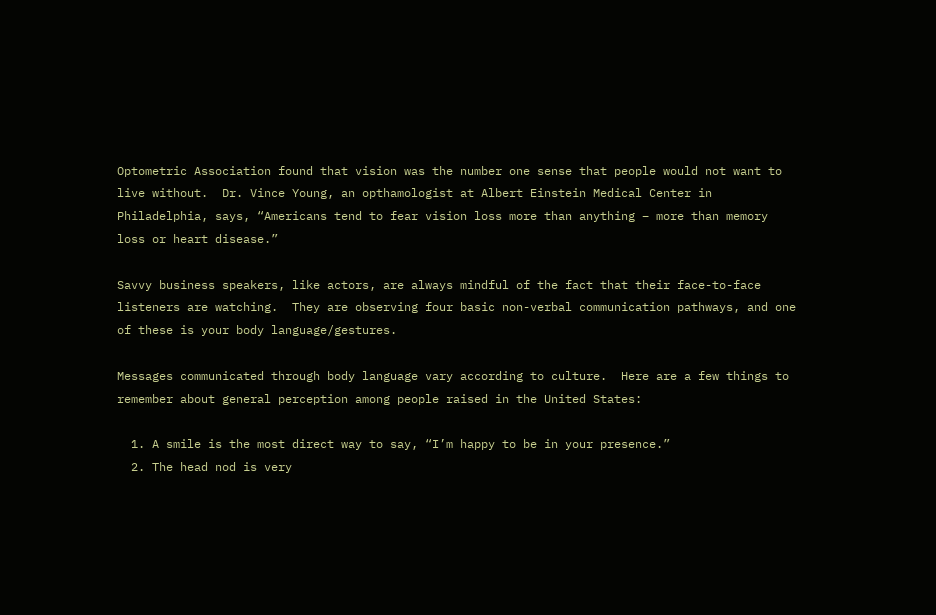Optometric Association found that vision was the number one sense that people would not want to live without.  Dr. Vince Young, an opthamologist at Albert Einstein Medical Center in Philadelphia, says, “Americans tend to fear vision loss more than anything – more than memory loss or heart disease.”

Savvy business speakers, like actors, are always mindful of the fact that their face-to-face listeners are watching.  They are observing four basic non-verbal communication pathways, and one of these is your body language/gestures.

Messages communicated through body language vary according to culture.  Here are a few things to remember about general perception among people raised in the United States:

  1. A smile is the most direct way to say, “I’m happy to be in your presence.”
  2. The head nod is very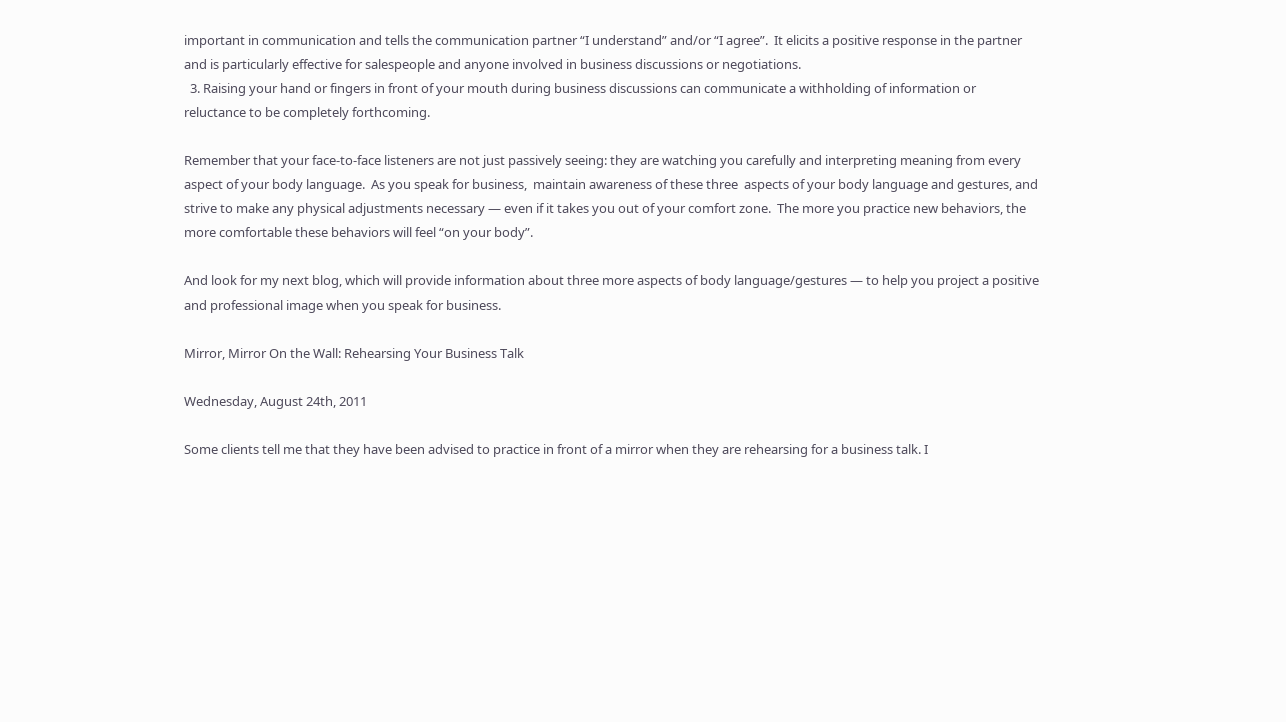important in communication and tells the communication partner “I understand” and/or “I agree”.  It elicits a positive response in the partner and is particularly effective for salespeople and anyone involved in business discussions or negotiations.
  3. Raising your hand or fingers in front of your mouth during business discussions can communicate a withholding of information or reluctance to be completely forthcoming.

Remember that your face-to-face listeners are not just passively seeing: they are watching you carefully and interpreting meaning from every aspect of your body language.  As you speak for business,  maintain awareness of these three  aspects of your body language and gestures, and strive to make any physical adjustments necessary — even if it takes you out of your comfort zone.  The more you practice new behaviors, the more comfortable these behaviors will feel “on your body”.

And look for my next blog, which will provide information about three more aspects of body language/gestures — to help you project a positive and professional image when you speak for business.

Mirror, Mirror On the Wall: Rehearsing Your Business Talk

Wednesday, August 24th, 2011

Some clients tell me that they have been advised to practice in front of a mirror when they are rehearsing for a business talk. I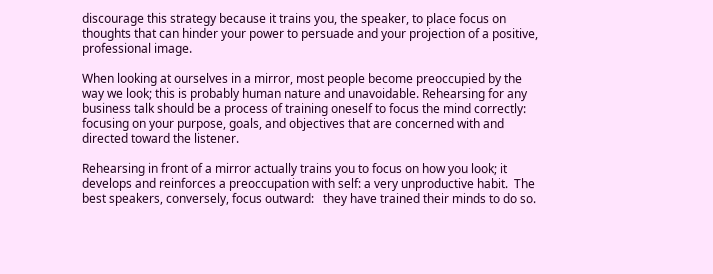discourage this strategy because it trains you, the speaker, to place focus on thoughts that can hinder your power to persuade and your projection of a positive, professional image.

When looking at ourselves in a mirror, most people become preoccupied by the way we look; this is probably human nature and unavoidable. Rehearsing for any business talk should be a process of training oneself to focus the mind correctly:  focusing on your purpose, goals, and objectives that are concerned with and directed toward the listener.

Rehearsing in front of a mirror actually trains you to focus on how you look; it develops and reinforces a preoccupation with self: a very unproductive habit.  The best speakers, conversely, focus outward:   they have trained their minds to do so.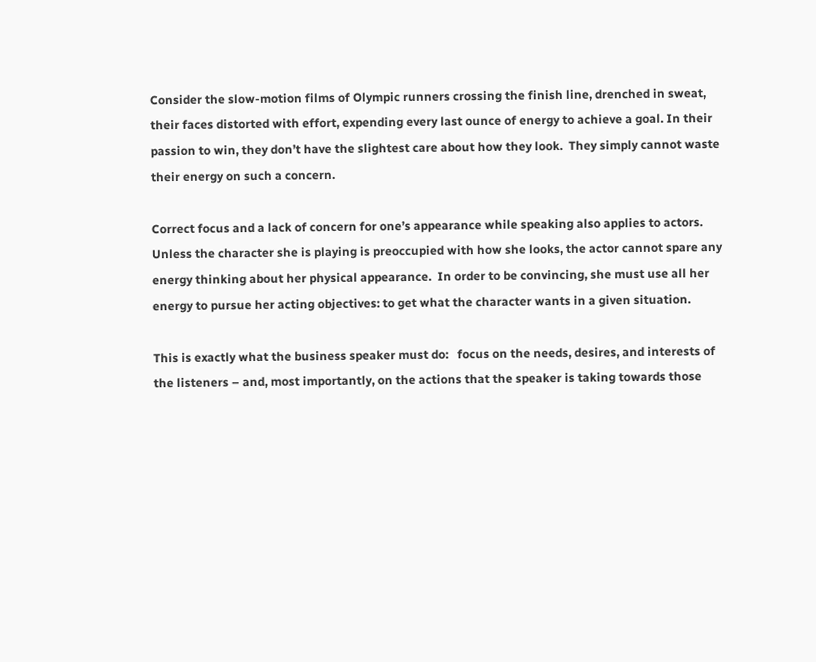Consider the slow-motion films of Olympic runners crossing the finish line, drenched in sweat, their faces distorted with effort, expending every last ounce of energy to achieve a goal. In their passion to win, they don’t have the slightest care about how they look.  They simply cannot waste their energy on such a concern.

Correct focus and a lack of concern for one’s appearance while speaking also applies to actors.   Unless the character she is playing is preoccupied with how she looks, the actor cannot spare any energy thinking about her physical appearance.  In order to be convincing, she must use all her energy to pursue her acting objectives: to get what the character wants in a given situation.

This is exactly what the business speaker must do:   focus on the needs, desires, and interests of the listeners – and, most importantly, on the actions that the speaker is taking towards those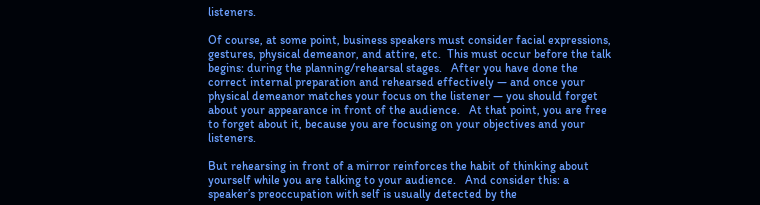listeners.

Of course, at some point, business speakers must consider facial expressions, gestures, physical demeanor, and attire, etc.  This must occur before the talk begins: during the planning/rehearsal stages.   After you have done the correct internal preparation and rehearsed effectively — and once your physical demeanor matches your focus on the listener — you should forget about your appearance in front of the audience.   At that point, you are free to forget about it, because you are focusing on your objectives and your listeners.

But rehearsing in front of a mirror reinforces the habit of thinking about yourself while you are talking to your audience.   And consider this: a speaker’s preoccupation with self is usually detected by the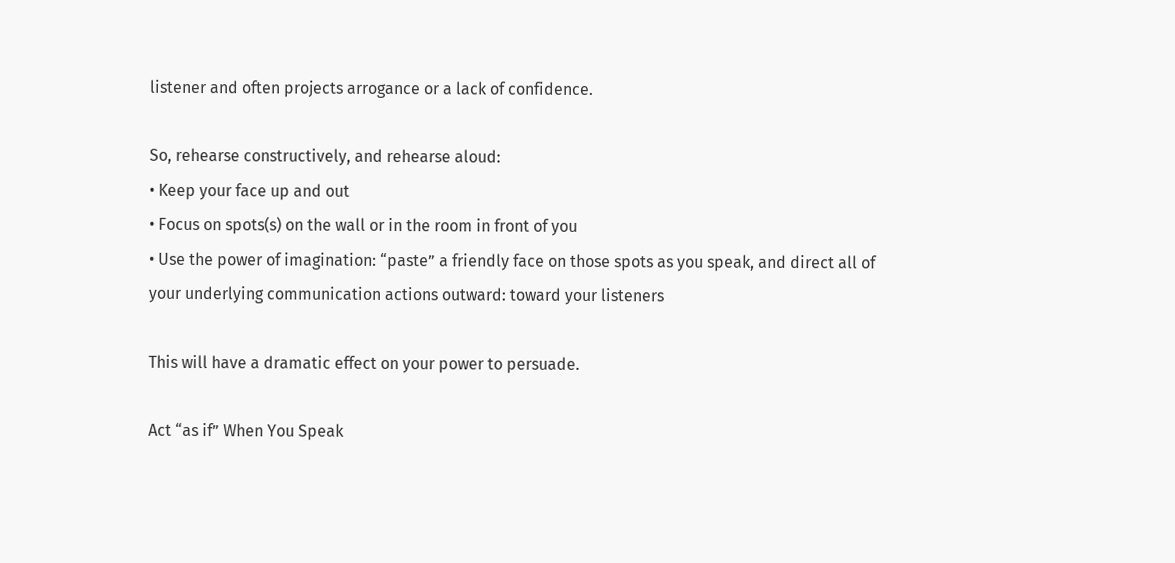listener and often projects arrogance or a lack of confidence.

So, rehearse constructively, and rehearse aloud:
• Keep your face up and out
• Focus on spots(s) on the wall or in the room in front of you
• Use the power of imagination: “paste” a friendly face on those spots as you speak, and direct all of your underlying communication actions outward: toward your listeners

This will have a dramatic effect on your power to persuade.

Act “as if” When You Speak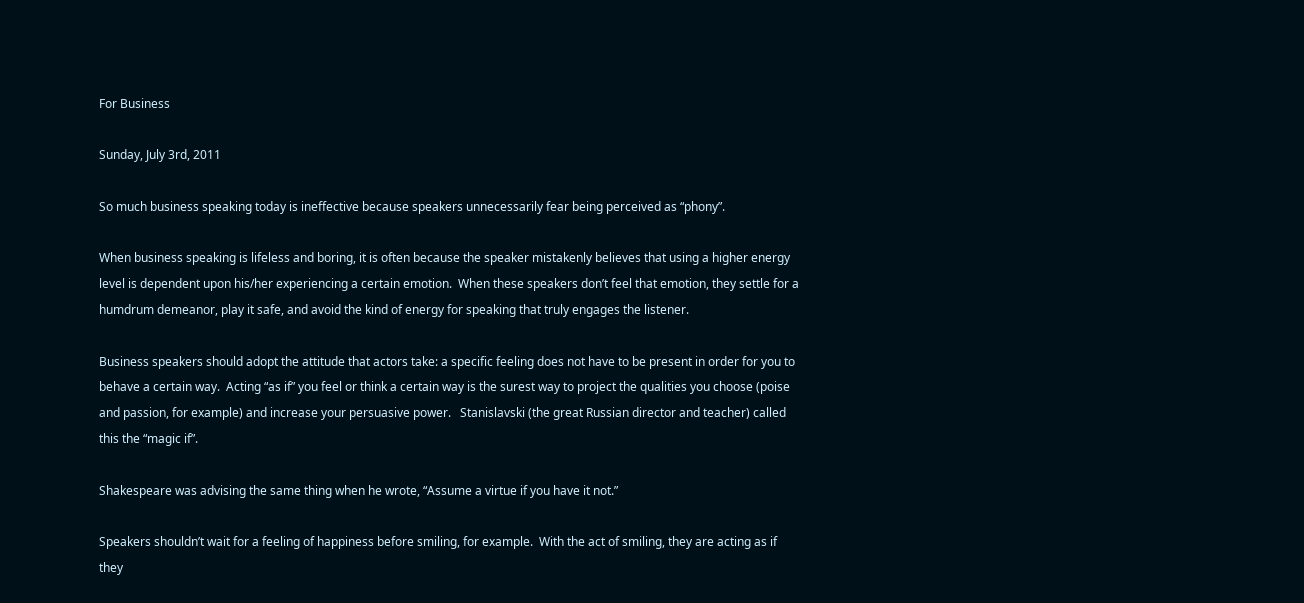For Business

Sunday, July 3rd, 2011

So much business speaking today is ineffective because speakers unnecessarily fear being perceived as “phony”.

When business speaking is lifeless and boring, it is often because the speaker mistakenly believes that using a higher energy level is dependent upon his/her experiencing a certain emotion.  When these speakers don’t feel that emotion, they settle for a humdrum demeanor, play it safe, and avoid the kind of energy for speaking that truly engages the listener.

Business speakers should adopt the attitude that actors take: a specific feeling does not have to be present in order for you to behave a certain way.  Acting “as if” you feel or think a certain way is the surest way to project the qualities you choose (poise and passion, for example) and increase your persuasive power.   Stanislavski (the great Russian director and teacher) called this the “magic if”.

Shakespeare was advising the same thing when he wrote, “Assume a virtue if you have it not.”

Speakers shouldn’t wait for a feeling of happiness before smiling, for example.  With the act of smiling, they are acting as if they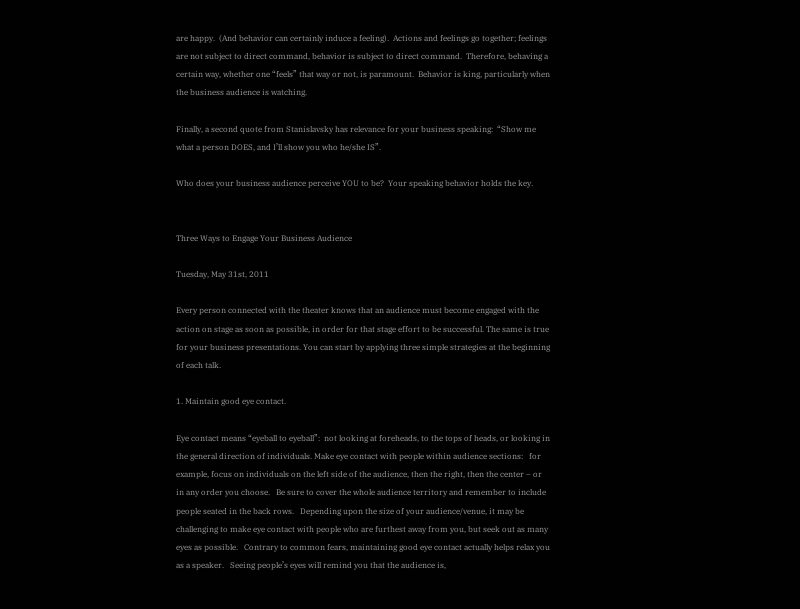are happy.  (And behavior can certainly induce a feeling).  Actions and feelings go together; feelings are not subject to direct command, behavior is subject to direct command.  Therefore, behaving a certain way, whether one “feels” that way or not, is paramount.  Behavior is king, particularly when the business audience is watching.

Finally, a second quote from Stanislavsky has relevance for your business speaking:  “Show me what a person DOES, and I’ll show you who he/she IS”.

Who does your business audience perceive YOU to be?  Your speaking behavior holds the key.


Three Ways to Engage Your Business Audience

Tuesday, May 31st, 2011

Every person connected with the theater knows that an audience must become engaged with the action on stage as soon as possible, in order for that stage effort to be successful. The same is true for your business presentations. You can start by applying three simple strategies at the beginning of each talk.

1. Maintain good eye contact.

Eye contact means “eyeball to eyeball”:  not looking at foreheads, to the tops of heads, or looking in the general direction of individuals. Make eye contact with people within audience sections:   for example, focus on individuals on the left side of the audience, then the right, then the center – or in any order you choose.   Be sure to cover the whole audience territory and remember to include people seated in the back rows.   Depending upon the size of your audience/venue, it may be challenging to make eye contact with people who are furthest away from you, but seek out as many eyes as possible.   Contrary to common fears, maintaining good eye contact actually helps relax you as a speaker.   Seeing people’s eyes will remind you that the audience is,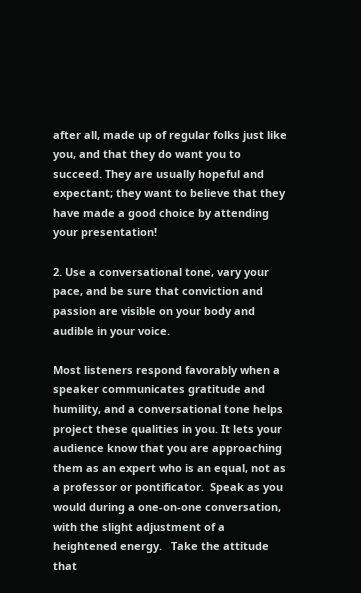after all, made up of regular folks just like you, and that they do want you to succeed. They are usually hopeful and expectant; they want to believe that they have made a good choice by attending your presentation!

2. Use a conversational tone, vary your pace, and be sure that conviction and passion are visible on your body and audible in your voice.

Most listeners respond favorably when a speaker communicates gratitude and humility, and a conversational tone helps project these qualities in you. It lets your audience know that you are approaching them as an expert who is an equal, not as a professor or pontificator.  Speak as you would during a one-on-one conversation, with the slight adjustment of a heightened energy.   Take the attitude that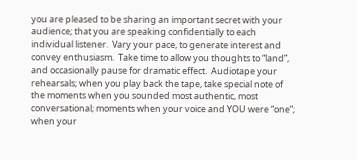you are pleased to be sharing an important secret with your audience; that you are speaking confidentially to each individual listener.  Vary your pace, to generate interest and convey enthusiasm.  Take time to allow you thoughts to “land”, and occasionally pause for dramatic effect.  Audiotape your rehearsals; when you play back the tape, take special note of the moments when you sounded most authentic, most conversational; moments when your voice and YOU were “one”; when your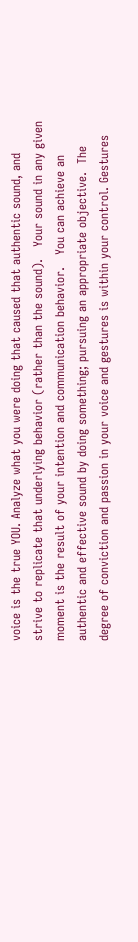voice is the true YOU. Analyze what you were doing that caused that authentic sound, and strive to replicate that underlying behavior (rather than the sound).   Your sound in any given moment is the result of your intention and communication behavior.   You can achieve an authentic and effective sound by doing something; pursuing an appropriate objective.  The degree of conviction and passion in your voice and gestures is within your control. Gestures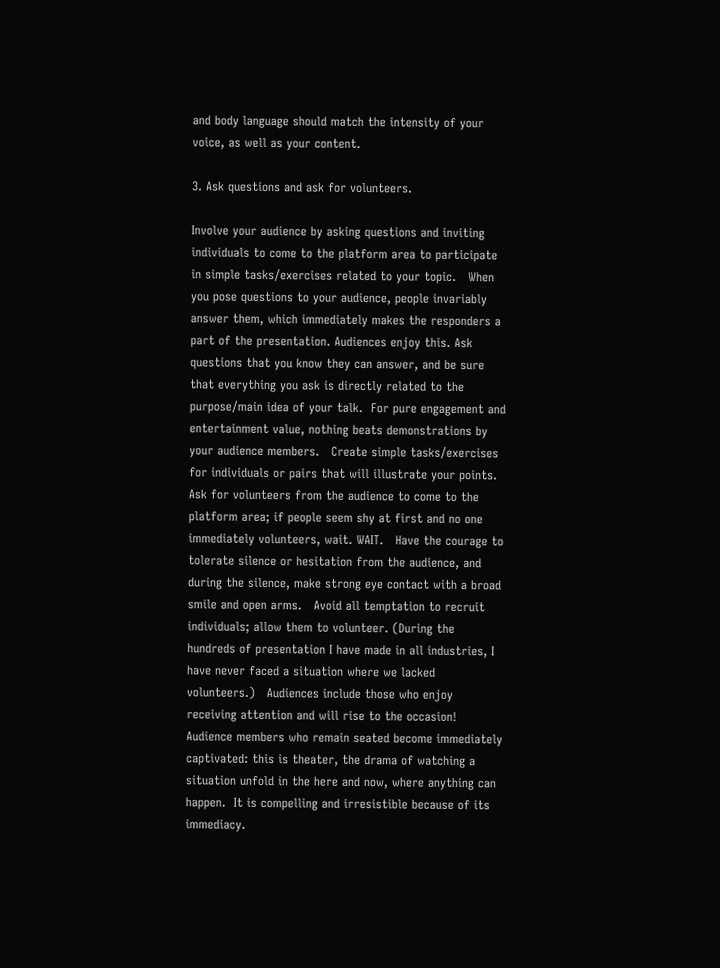and body language should match the intensity of your voice, as well as your content.

3. Ask questions and ask for volunteers.

Involve your audience by asking questions and inviting individuals to come to the platform area to participate in simple tasks/exercises related to your topic.   When you pose questions to your audience, people invariably answer them, which immediately makes the responders a part of the presentation. Audiences enjoy this. Ask questions that you know they can answer, and be sure that everything you ask is directly related to the purpose/main idea of your talk.  For pure engagement and entertainment value, nothing beats demonstrations by your audience members.   Create simple tasks/exercises for individuals or pairs that will illustrate your points. Ask for volunteers from the audience to come to the platform area; if people seem shy at first and no one immediately volunteers, wait. WAIT.   Have the courage to tolerate silence or hesitation from the audience, and during the silence, make strong eye contact with a broad smile and open arms.   Avoid all temptation to recruit individuals; allow them to volunteer. (During the hundreds of presentation I have made in all industries, I have never faced a situation where we lacked volunteers.)   Audiences include those who enjoy receiving attention and will rise to the occasion!   Audience members who remain seated become immediately captivated: this is theater, the drama of watching a situation unfold in the here and now, where anything can happen.  It is compelling and irresistible because of its immediacy.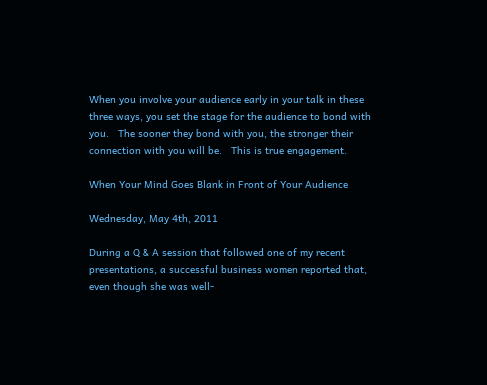When you involve your audience early in your talk in these three ways, you set the stage for the audience to bond with you.   The sooner they bond with you, the stronger their connection with you will be.   This is true engagement.

When Your Mind Goes Blank in Front of Your Audience

Wednesday, May 4th, 2011

During a Q & A session that followed one of my recent presentations, a successful business women reported that, even though she was well-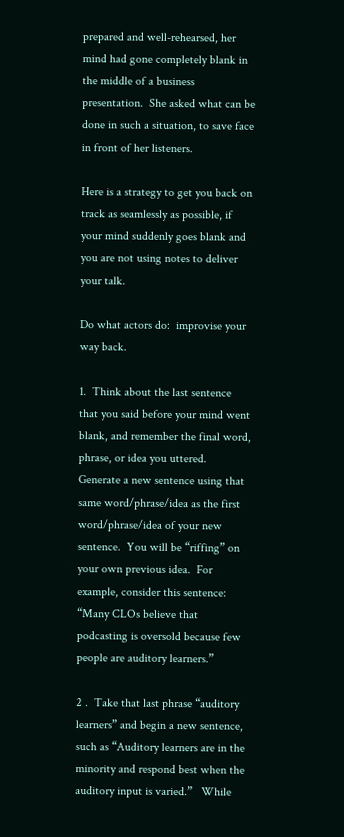prepared and well-rehearsed, her mind had gone completely blank in the middle of a business presentation.  She asked what can be done in such a situation, to save face in front of her listeners.

Here is a strategy to get you back on track as seamlessly as possible, if your mind suddenly goes blank and you are not using notes to deliver your talk.

Do what actors do:  improvise your way back.

1.  Think about the last sentence that you said before your mind went blank, and remember the final word, phrase, or idea you uttered.  Generate a new sentence using that same word/phrase/idea as the first word/phrase/idea of your new sentence.  You will be “riffing” on your own previous idea.  For example, consider this sentence:  “Many CLOs believe that podcasting is oversold because few people are auditory learners.”

2 .  Take that last phrase “auditory learners” and begin a new sentence, such as “Auditory learners are in the minority and respond best when the auditory input is varied.”   While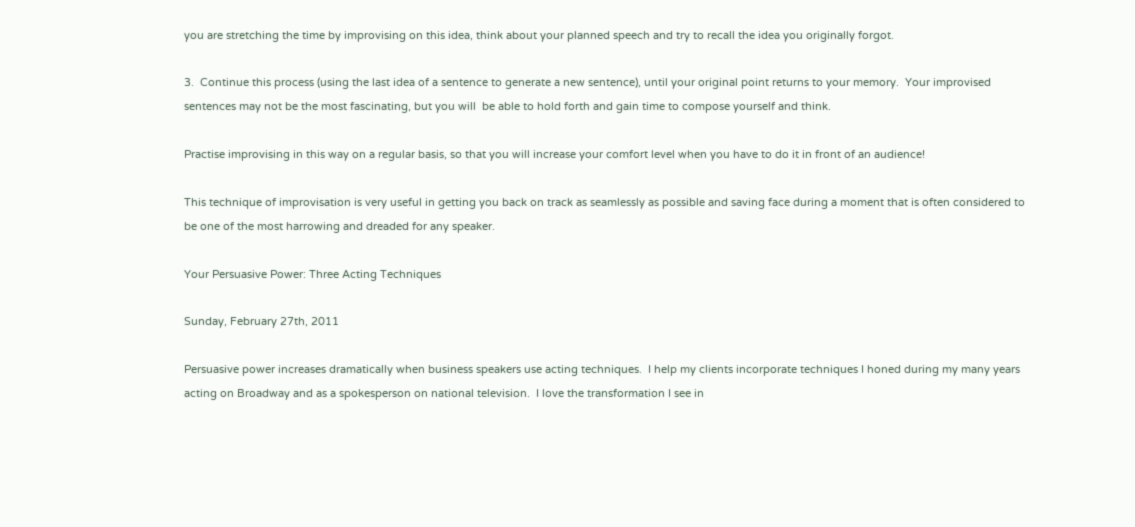you are stretching the time by improvising on this idea, think about your planned speech and try to recall the idea you originally forgot.

3.  Continue this process (using the last idea of a sentence to generate a new sentence), until your original point returns to your memory.  Your improvised sentences may not be the most fascinating, but you will  be able to hold forth and gain time to compose yourself and think.

Practise improvising in this way on a regular basis, so that you will increase your comfort level when you have to do it in front of an audience!

This technique of improvisation is very useful in getting you back on track as seamlessly as possible and saving face during a moment that is often considered to be one of the most harrowing and dreaded for any speaker.

Your Persuasive Power: Three Acting Techniques

Sunday, February 27th, 2011

Persuasive power increases dramatically when business speakers use acting techniques.  I help my clients incorporate techniques I honed during my many years acting on Broadway and as a spokesperson on national television.  I love the transformation I see in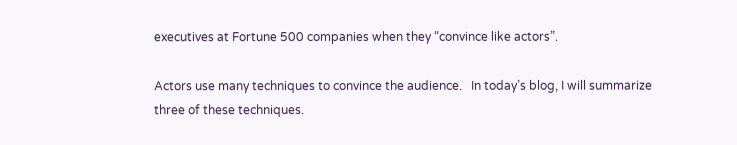executives at Fortune 500 companies when they “convince like actors”.

Actors use many techniques to convince the audience.   In today’s blog, I will summarize three of these techniques.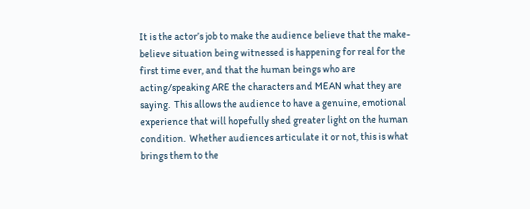It is the actor’s job to make the audience believe that the make-believe situation being witnessed is happening for real for the first time ever, and that the human beings who are acting/speaking ARE the characters and MEAN what they are saying.  This allows the audience to have a genuine, emotional experience that will hopefully shed greater light on the human condition.  Whether audiences articulate it or not, this is what brings them to the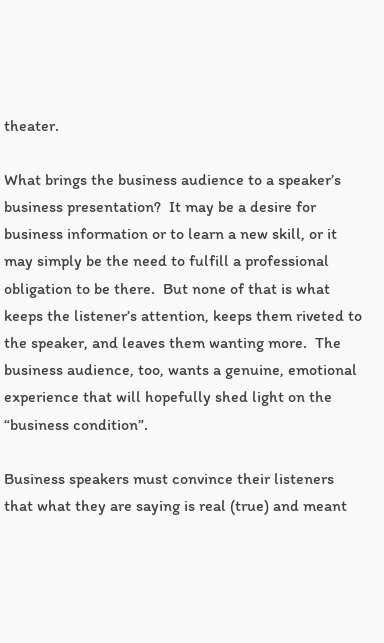theater.

What brings the business audience to a speaker’s business presentation?  It may be a desire for business information or to learn a new skill, or it may simply be the need to fulfill a professional obligation to be there.  But none of that is what keeps the listener’s attention, keeps them riveted to the speaker, and leaves them wanting more.  The business audience, too, wants a genuine, emotional experience that will hopefully shed light on the “business condition”.

Business speakers must convince their listeners that what they are saying is real (true) and meant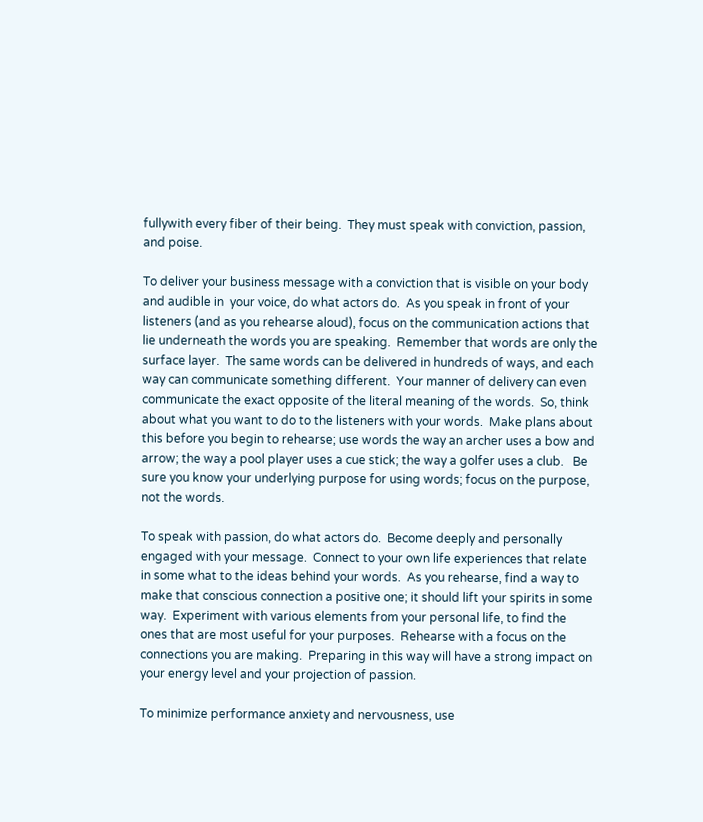fullywith every fiber of their being.  They must speak with conviction, passion, and poise.

To deliver your business message with a conviction that is visible on your body and audible in  your voice, do what actors do.  As you speak in front of your listeners (and as you rehearse aloud), focus on the communication actions that lie underneath the words you are speaking.  Remember that words are only the surface layer.  The same words can be delivered in hundreds of ways, and each way can communicate something different.  Your manner of delivery can even communicate the exact opposite of the literal meaning of the words.  So, think about what you want to do to the listeners with your words.  Make plans about this before you begin to rehearse; use words the way an archer uses a bow and arrow; the way a pool player uses a cue stick; the way a golfer uses a club.   Be sure you know your underlying purpose for using words; focus on the purpose, not the words.

To speak with passion, do what actors do.  Become deeply and personally engaged with your message.  Connect to your own life experiences that relate in some what to the ideas behind your words.  As you rehearse, find a way to make that conscious connection a positive one; it should lift your spirits in some way.  Experiment with various elements from your personal life, to find the ones that are most useful for your purposes.  Rehearse with a focus on the connections you are making.  Preparing in this way will have a strong impact on your energy level and your projection of passion.

To minimize performance anxiety and nervousness, use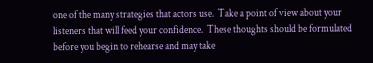one of the many strategies that actors use.  Take a point of view about your listeners that will feed your confidence.  These thoughts should be formulated before you begin to rehearse and may take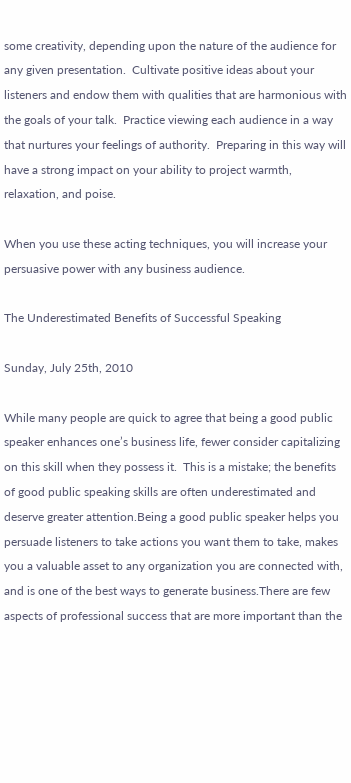some creativity, depending upon the nature of the audience for any given presentation.  Cultivate positive ideas about your listeners and endow them with qualities that are harmonious with the goals of your talk.  Practice viewing each audience in a way that nurtures your feelings of authority.  Preparing in this way will have a strong impact on your ability to project warmth, relaxation, and poise.

When you use these acting techniques, you will increase your persuasive power with any business audience.

The Underestimated Benefits of Successful Speaking

Sunday, July 25th, 2010

While many people are quick to agree that being a good public speaker enhances one’s business life, fewer consider capitalizing on this skill when they possess it.  This is a mistake; the benefits of good public speaking skills are often underestimated and deserve greater attention.Being a good public speaker helps you persuade listeners to take actions you want them to take, makes you a valuable asset to any organization you are connected with, and is one of the best ways to generate business.There are few aspects of professional success that are more important than the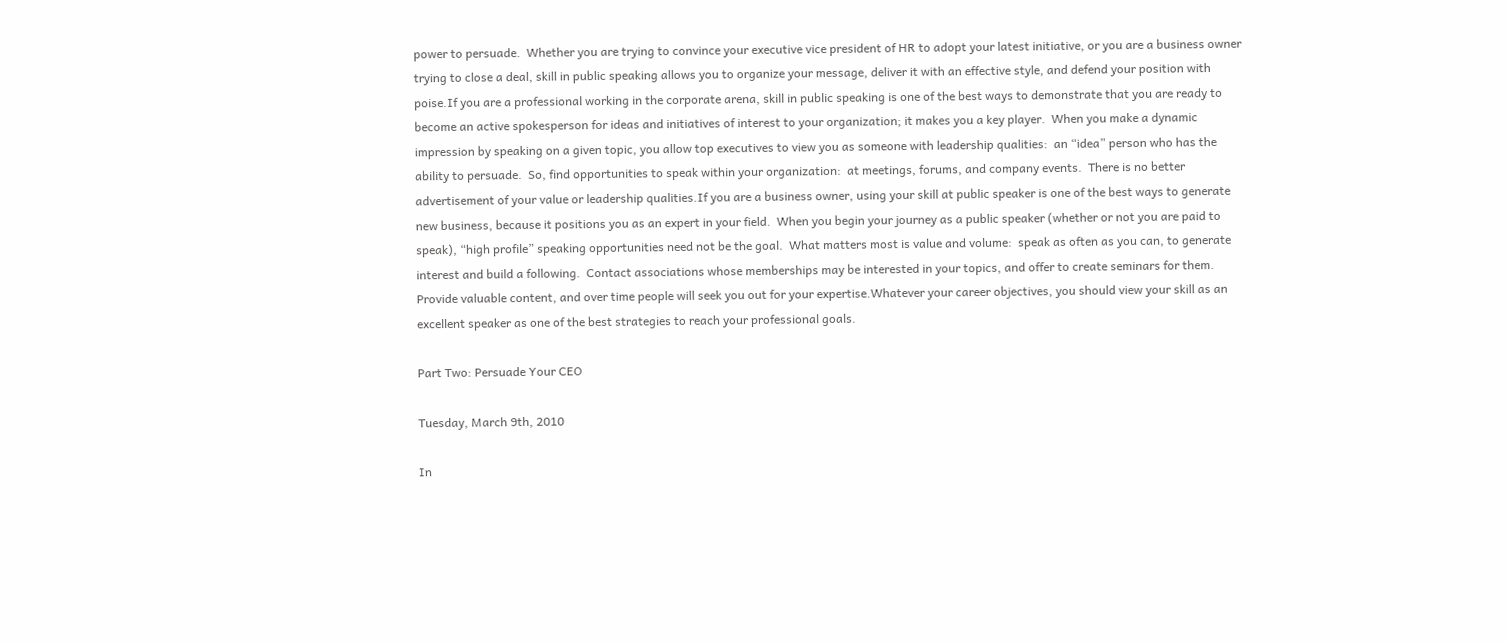power to persuade.  Whether you are trying to convince your executive vice president of HR to adopt your latest initiative, or you are a business owner trying to close a deal, skill in public speaking allows you to organize your message, deliver it with an effective style, and defend your position with poise.If you are a professional working in the corporate arena, skill in public speaking is one of the best ways to demonstrate that you are ready to become an active spokesperson for ideas and initiatives of interest to your organization; it makes you a key player.  When you make a dynamic impression by speaking on a given topic, you allow top executives to view you as someone with leadership qualities:  an “idea” person who has the ability to persuade.  So, find opportunities to speak within your organization:  at meetings, forums, and company events.  There is no better advertisement of your value or leadership qualities.If you are a business owner, using your skill at public speaker is one of the best ways to generate new business, because it positions you as an expert in your field.  When you begin your journey as a public speaker (whether or not you are paid to speak), “high profile” speaking opportunities need not be the goal.  What matters most is value and volume:  speak as often as you can, to generate interest and build a following.  Contact associations whose memberships may be interested in your topics, and offer to create seminars for them.  Provide valuable content, and over time people will seek you out for your expertise.Whatever your career objectives, you should view your skill as an excellent speaker as one of the best strategies to reach your professional goals.

Part Two: Persuade Your CEO

Tuesday, March 9th, 2010

In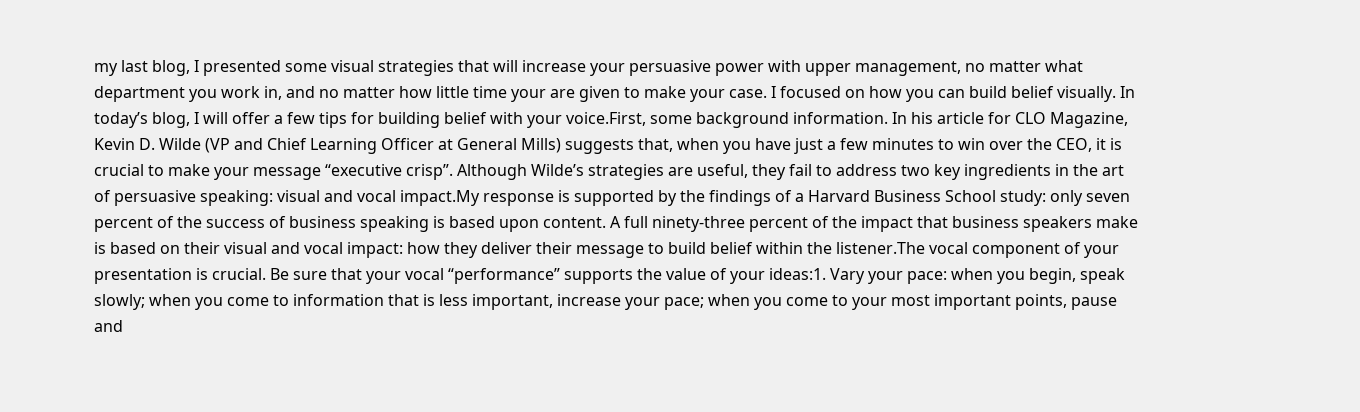my last blog, I presented some visual strategies that will increase your persuasive power with upper management, no matter what department you work in, and no matter how little time your are given to make your case. I focused on how you can build belief visually. In today’s blog, I will offer a few tips for building belief with your voice.First, some background information. In his article for CLO Magazine, Kevin D. Wilde (VP and Chief Learning Officer at General Mills) suggests that, when you have just a few minutes to win over the CEO, it is crucial to make your message “executive crisp”. Although Wilde’s strategies are useful, they fail to address two key ingredients in the art of persuasive speaking: visual and vocal impact.My response is supported by the findings of a Harvard Business School study: only seven percent of the success of business speaking is based upon content. A full ninety-three percent of the impact that business speakers make is based on their visual and vocal impact: how they deliver their message to build belief within the listener.The vocal component of your presentation is crucial. Be sure that your vocal “performance” supports the value of your ideas:1. Vary your pace: when you begin, speak slowly; when you come to information that is less important, increase your pace; when you come to your most important points, pause and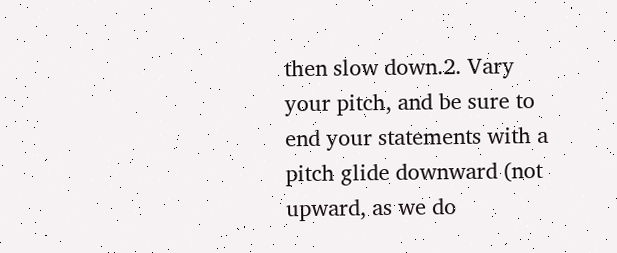then slow down.2. Vary your pitch, and be sure to end your statements with a pitch glide downward (not upward, as we do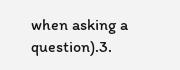when asking a question).3.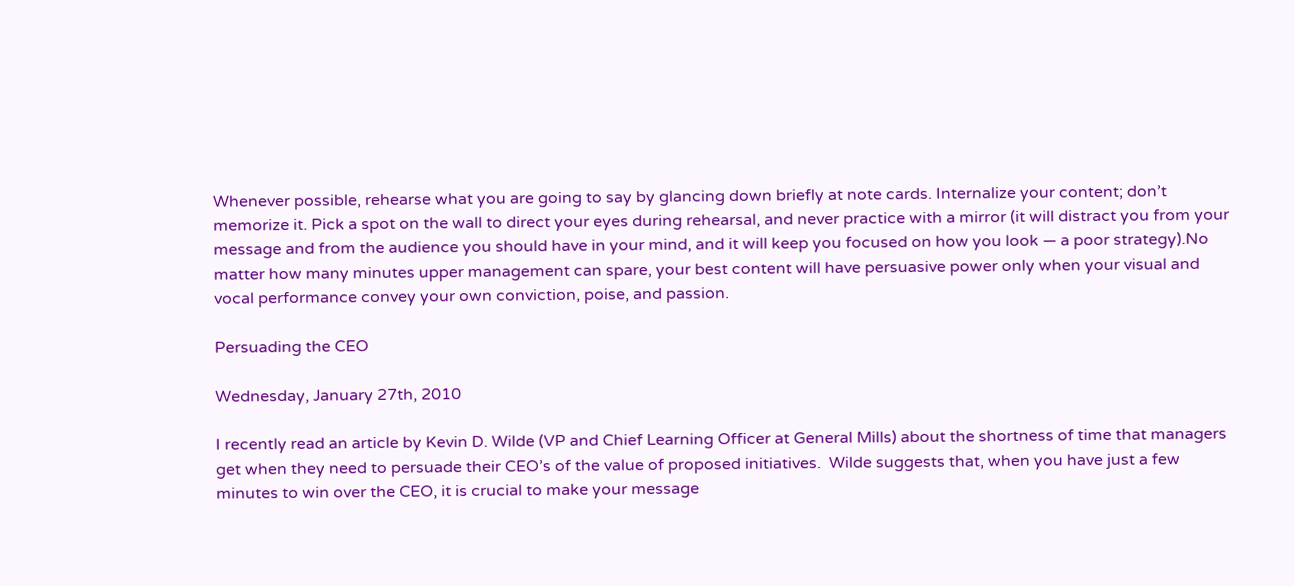Whenever possible, rehearse what you are going to say by glancing down briefly at note cards. Internalize your content; don’t memorize it. Pick a spot on the wall to direct your eyes during rehearsal, and never practice with a mirror (it will distract you from your message and from the audience you should have in your mind, and it will keep you focused on how you look — a poor strategy).No matter how many minutes upper management can spare, your best content will have persuasive power only when your visual and vocal performance convey your own conviction, poise, and passion.

Persuading the CEO

Wednesday, January 27th, 2010

I recently read an article by Kevin D. Wilde (VP and Chief Learning Officer at General Mills) about the shortness of time that managers get when they need to persuade their CEO’s of the value of proposed initiatives.  Wilde suggests that, when you have just a few minutes to win over the CEO, it is crucial to make your message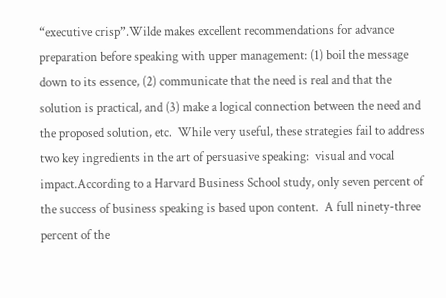“executive crisp”.Wilde makes excellent recommendations for advance preparation before speaking with upper management: (1) boil the message down to its essence, (2) communicate that the need is real and that the solution is practical, and (3) make a logical connection between the need and the proposed solution, etc.  While very useful, these strategies fail to address two key ingredients in the art of persuasive speaking:  visual and vocal impact.According to a Harvard Business School study, only seven percent of the success of business speaking is based upon content.  A full ninety-three percent of the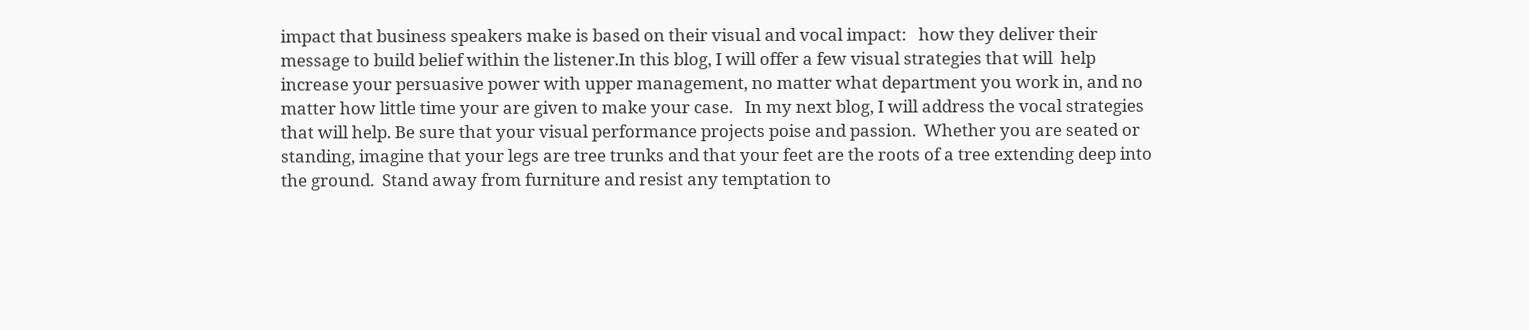impact that business speakers make is based on their visual and vocal impact:   how they deliver their message to build belief within the listener.In this blog, I will offer a few visual strategies that will  help increase your persuasive power with upper management, no matter what department you work in, and no matter how little time your are given to make your case.   In my next blog, I will address the vocal strategies that will help. Be sure that your visual performance projects poise and passion.  Whether you are seated or standing, imagine that your legs are tree trunks and that your feet are the roots of a tree extending deep into the ground.  Stand away from furniture and resist any temptation to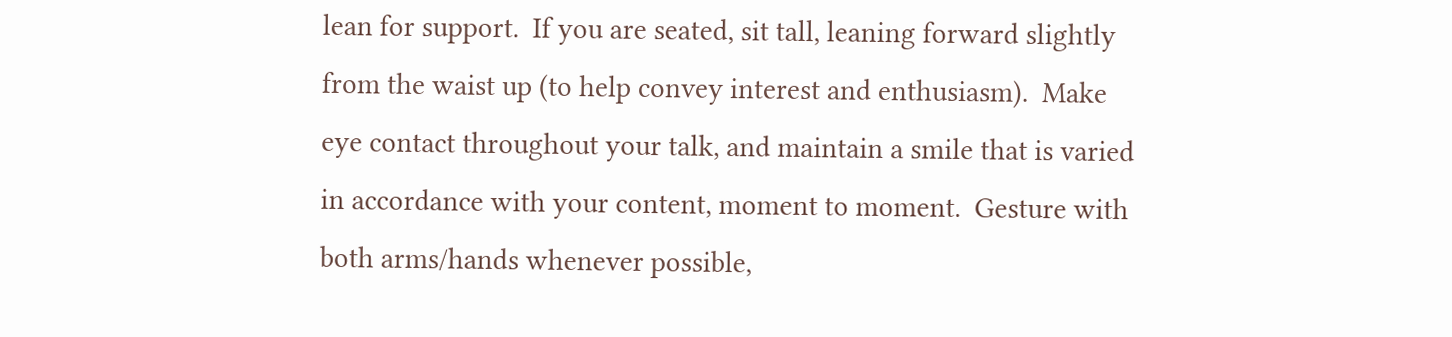lean for support.  If you are seated, sit tall, leaning forward slightly from the waist up (to help convey interest and enthusiasm).  Make eye contact throughout your talk, and maintain a smile that is varied in accordance with your content, moment to moment.  Gesture with both arms/hands whenever possible,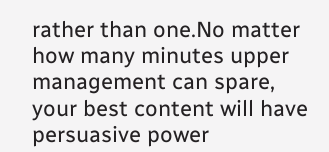rather than one.No matter how many minutes upper management can spare, your best content will have persuasive power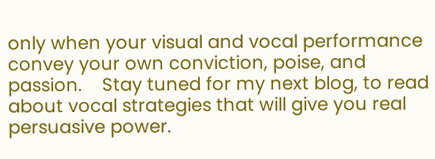only when your visual and vocal performance convey your own conviction, poise, and passion.    Stay tuned for my next blog, to read about vocal strategies that will give you real persuasive power.